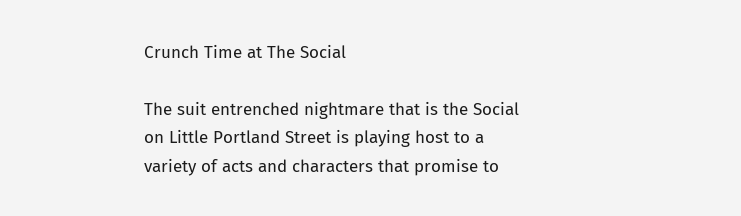Crunch Time at The Social

The suit entrenched nightmare that is the Social on Little Portland Street is playing host to a variety of acts and characters that promise to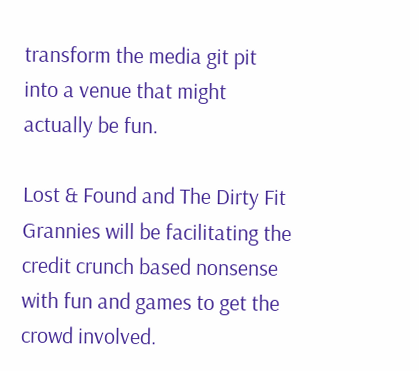transform the media git pit into a venue that might actually be fun.

Lost & Found and The Dirty Fit Grannies will be facilitating the credit crunch based nonsense with fun and games to get the crowd involved.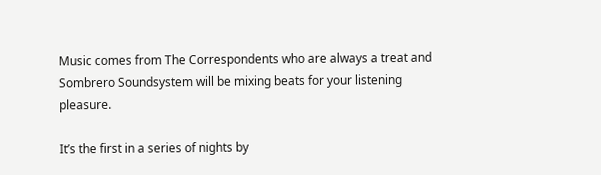Music comes from The Correspondents who are always a treat and Sombrero Soundsystem will be mixing beats for your listening pleasure.

It’s the first in a series of nights by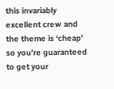this invariably excellent crew and the theme is ‘cheap’ so you’re guaranteed to get your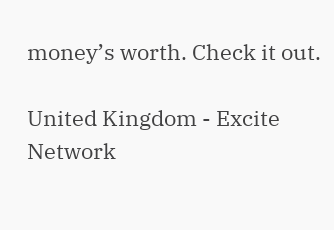money’s worth. Check it out.

United Kingdom - Excite Network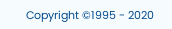Copyright ©1995 - 2020